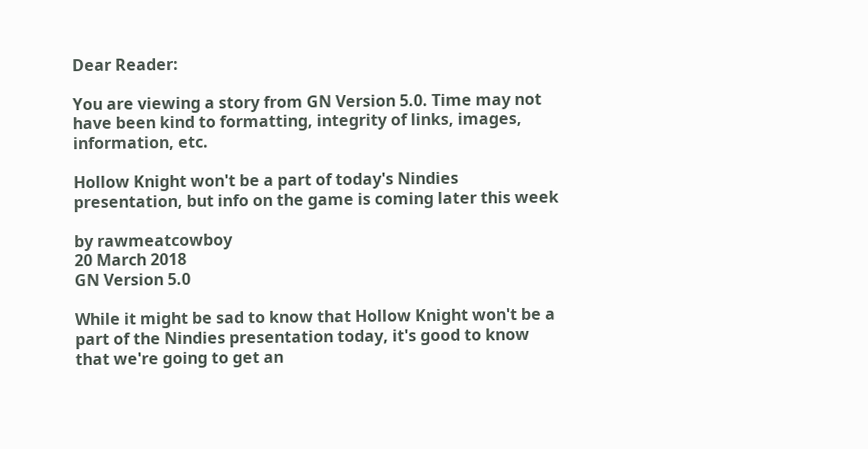Dear Reader:

You are viewing a story from GN Version 5.0. Time may not have been kind to formatting, integrity of links, images, information, etc.

Hollow Knight won't be a part of today's Nindies presentation, but info on the game is coming later this week

by rawmeatcowboy
20 March 2018
GN Version 5.0

While it might be sad to know that Hollow Knight won't be a part of the Nindies presentation today, it's good to know that we're going to get an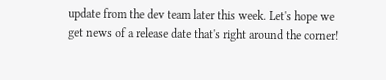update from the dev team later this week. Let's hope we get news of a release date that's right around the corner!